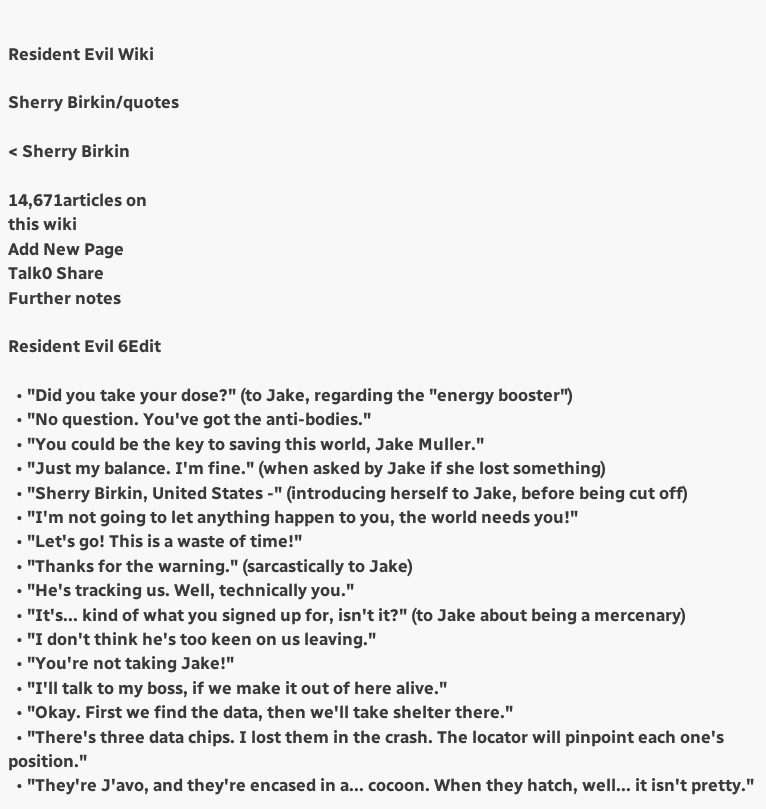Resident Evil Wiki

Sherry Birkin/quotes

< Sherry Birkin

14,671articles on
this wiki
Add New Page
Talk0 Share
Further notes

Resident Evil 6Edit

  • "Did you take your dose?" (to Jake, regarding the "energy booster")
  • "No question. You've got the anti-bodies."
  • "You could be the key to saving this world, Jake Muller."
  • "Just my balance. I'm fine." (when asked by Jake if she lost something)
  • "Sherry Birkin, United States -" (introducing herself to Jake, before being cut off)
  • "I'm not going to let anything happen to you, the world needs you!"
  • "Let's go! This is a waste of time!"
  • "Thanks for the warning." (sarcastically to Jake)
  • "He's tracking us. Well, technically you."
  • "It's... kind of what you signed up for, isn't it?" (to Jake about being a mercenary)
  • "I don't think he's too keen on us leaving."
  • "You're not taking Jake!"
  • "I'll talk to my boss, if we make it out of here alive."
  • "Okay. First we find the data, then we'll take shelter there."
  • "There's three data chips. I lost them in the crash. The locator will pinpoint each one's position."
  • "They're J'avo, and they're encased in a... cocoon. When they hatch, well... it isn't pretty."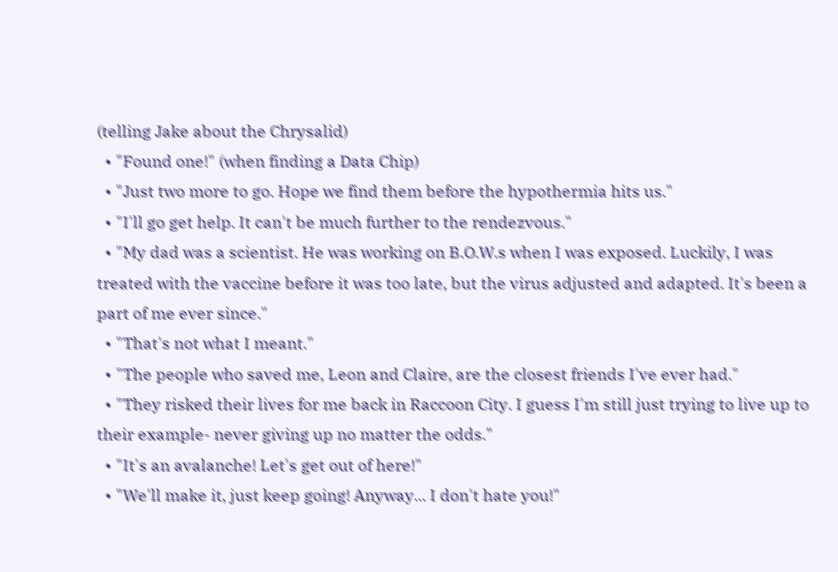(telling Jake about the Chrysalid)
  • "Found one!" (when finding a Data Chip)
  • "Just two more to go. Hope we find them before the hypothermia hits us."
  • "I'll go get help. It can't be much further to the rendezvous."
  • "My dad was a scientist. He was working on B.O.W.s when I was exposed. Luckily, I was treated with the vaccine before it was too late, but the virus adjusted and adapted. It's been a part of me ever since."
  • "That's not what I meant."
  • "The people who saved me, Leon and Claire, are the closest friends I've ever had."
  • "They risked their lives for me back in Raccoon City. I guess I'm still just trying to live up to their example- never giving up no matter the odds."
  • "It's an avalanche! Let's get out of here!"
  • "We'll make it, just keep going! Anyway... I don't hate you!"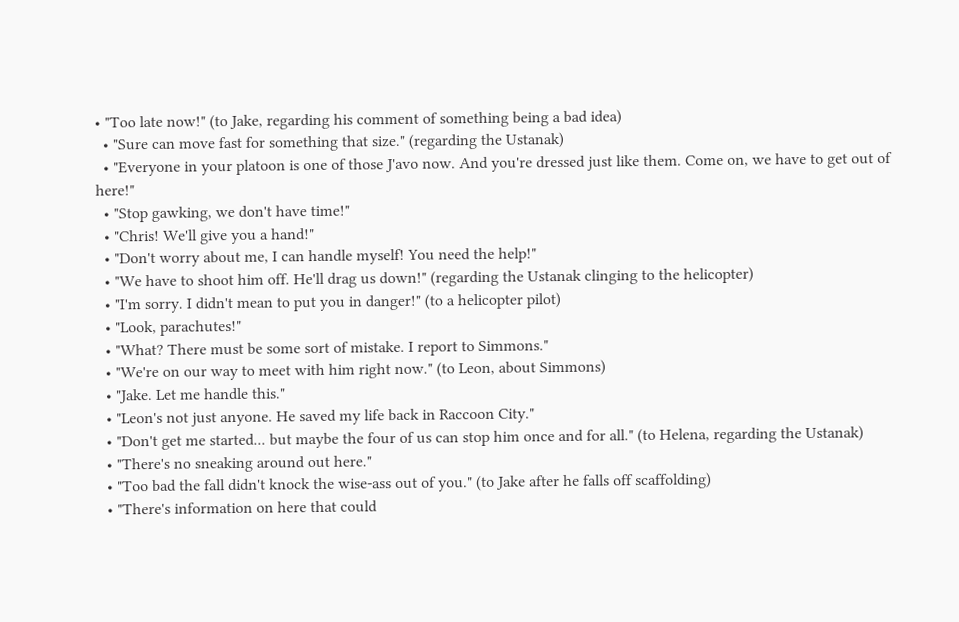• "Too late now!" (to Jake, regarding his comment of something being a bad idea)
  • "Sure can move fast for something that size." (regarding the Ustanak)
  • "Everyone in your platoon is one of those J'avo now. And you're dressed just like them. Come on, we have to get out of here!"
  • "Stop gawking, we don't have time!"
  • "Chris! We'll give you a hand!"
  • "Don't worry about me, I can handle myself! You need the help!"
  • "We have to shoot him off. He'll drag us down!" (regarding the Ustanak clinging to the helicopter)
  • "I'm sorry. I didn't mean to put you in danger!" (to a helicopter pilot)
  • "Look, parachutes!"
  • "What? There must be some sort of mistake. I report to Simmons."
  • "We're on our way to meet with him right now." (to Leon, about Simmons)
  • "Jake. Let me handle this."
  • "Leon's not just anyone. He saved my life back in Raccoon City."
  • "Don't get me started... but maybe the four of us can stop him once and for all." (to Helena, regarding the Ustanak)
  • "There's no sneaking around out here."
  • "Too bad the fall didn't knock the wise-ass out of you." (to Jake after he falls off scaffolding)
  • "There's information on here that could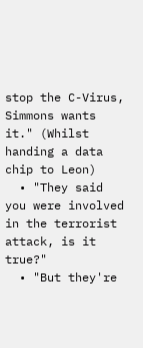stop the C-Virus, Simmons wants it." (Whilst handing a data chip to Leon)
  • "They said you were involved in the terrorist attack, is it true?"
  • "But they're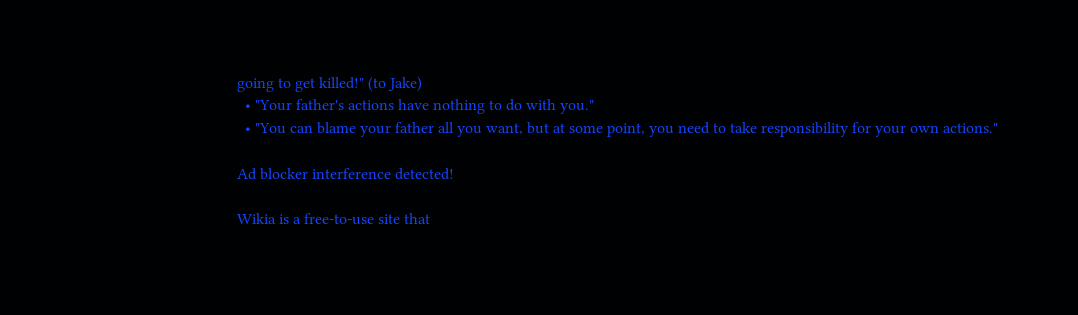going to get killed!" (to Jake)
  • "Your father's actions have nothing to do with you."
  • "You can blame your father all you want, but at some point, you need to take responsibility for your own actions."

Ad blocker interference detected!

Wikia is a free-to-use site that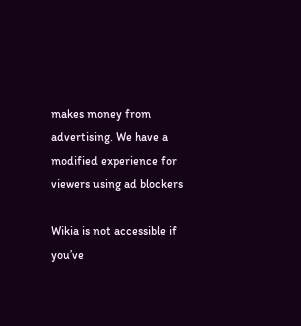makes money from advertising. We have a modified experience for viewers using ad blockers

Wikia is not accessible if you’ve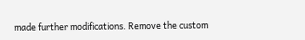made further modifications. Remove the custom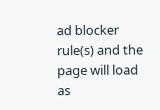ad blocker rule(s) and the page will load as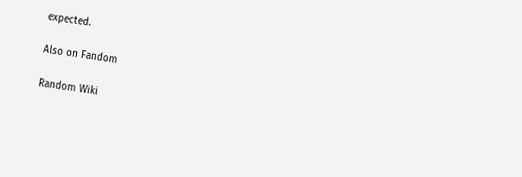expected.

Also on Fandom

Random Wiki